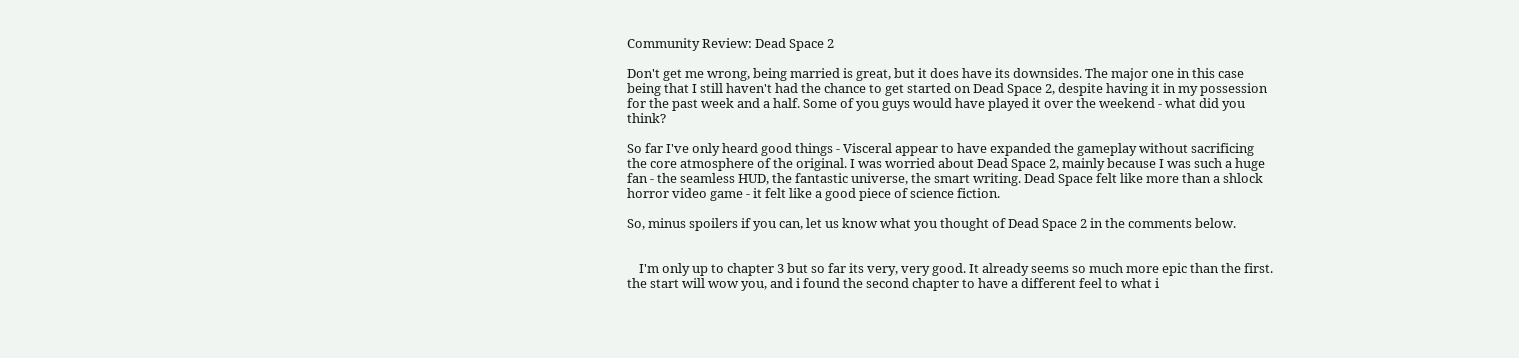Community Review: Dead Space 2

Don't get me wrong, being married is great, but it does have its downsides. The major one in this case being that I still haven't had the chance to get started on Dead Space 2, despite having it in my possession for the past week and a half. Some of you guys would have played it over the weekend - what did you think?

So far I've only heard good things - Visceral appear to have expanded the gameplay without sacrificing the core atmosphere of the original. I was worried about Dead Space 2, mainly because I was such a huge fan - the seamless HUD, the fantastic universe, the smart writing. Dead Space felt like more than a shlock horror video game - it felt like a good piece of science fiction.

So, minus spoilers if you can, let us know what you thought of Dead Space 2 in the comments below.


    I'm only up to chapter 3 but so far its very, very good. It already seems so much more epic than the first. the start will wow you, and i found the second chapter to have a different feel to what i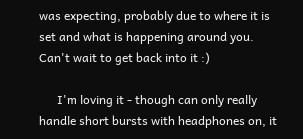was expecting, probably due to where it is set and what is happening around you. Can't wait to get back into it :)

      I'm loving it - though can only really handle short bursts with headphones on, it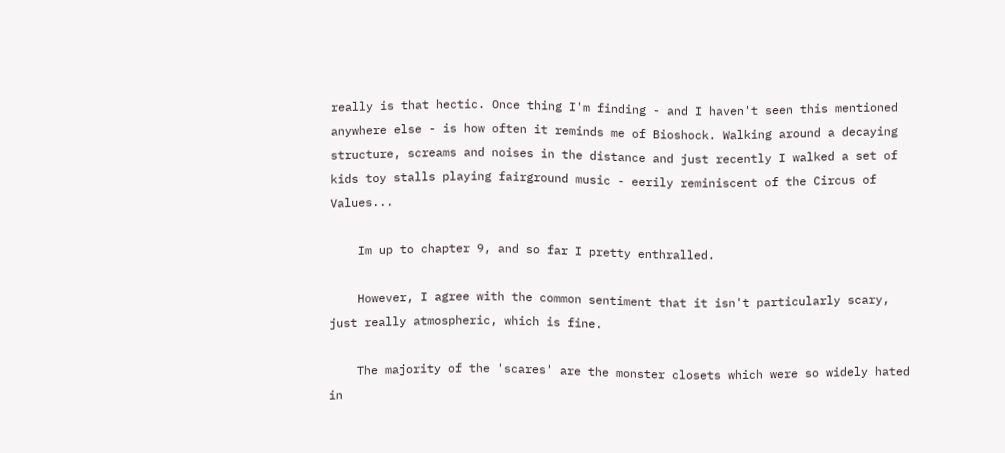really is that hectic. Once thing I'm finding - and I haven't seen this mentioned anywhere else - is how often it reminds me of Bioshock. Walking around a decaying structure, screams and noises in the distance and just recently I walked a set of kids toy stalls playing fairground music - eerily reminiscent of the Circus of Values...

    Im up to chapter 9, and so far I pretty enthralled.

    However, I agree with the common sentiment that it isn't particularly scary, just really atmospheric, which is fine.

    The majority of the 'scares' are the monster closets which were so widely hated in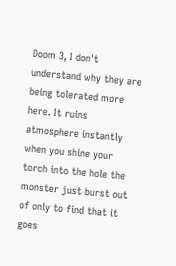Doom 3, I don't understand why they are being tolerated more here. It ruins atmosphere instantly when you shine your torch into the hole the monster just burst out of only to find that it goes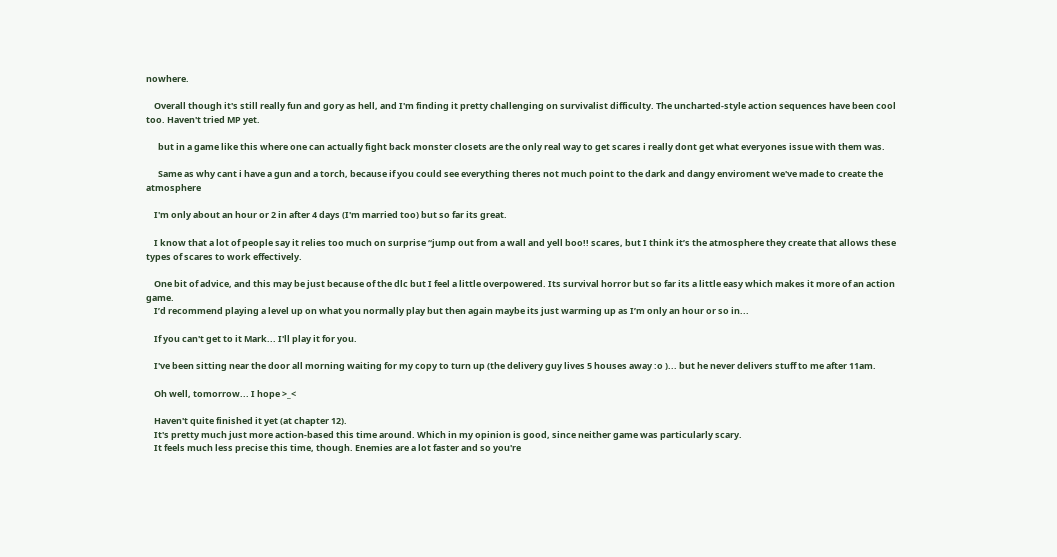nowhere.

    Overall though it's still really fun and gory as hell, and I'm finding it pretty challenging on survivalist difficulty. The uncharted-style action sequences have been cool too. Haven't tried MP yet.

      but in a game like this where one can actually fight back monster closets are the only real way to get scares i really dont get what everyones issue with them was.

      Same as why cant i have a gun and a torch, because if you could see everything theres not much point to the dark and dangy enviroment we've made to create the atmosphere

    I'm only about an hour or 2 in after 4 days (I'm married too) but so far its great.

    I know that a lot of people say it relies too much on surprise “jump out from a wall and yell boo!! scares, but I think it’s the atmosphere they create that allows these types of scares to work effectively.

    One bit of advice, and this may be just because of the dlc but I feel a little overpowered. Its survival horror but so far its a little easy which makes it more of an action game.
    I’d recommend playing a level up on what you normally play but then again maybe its just warming up as I’m only an hour or so in...

    If you can't get to it Mark... I'll play it for you.

    I've been sitting near the door all morning waiting for my copy to turn up (the delivery guy lives 5 houses away :o )... but he never delivers stuff to me after 11am.

    Oh well, tomorrow... I hope >_<

    Haven't quite finished it yet (at chapter 12).
    It's pretty much just more action-based this time around. Which in my opinion is good, since neither game was particularly scary.
    It feels much less precise this time, though. Enemies are a lot faster and so you're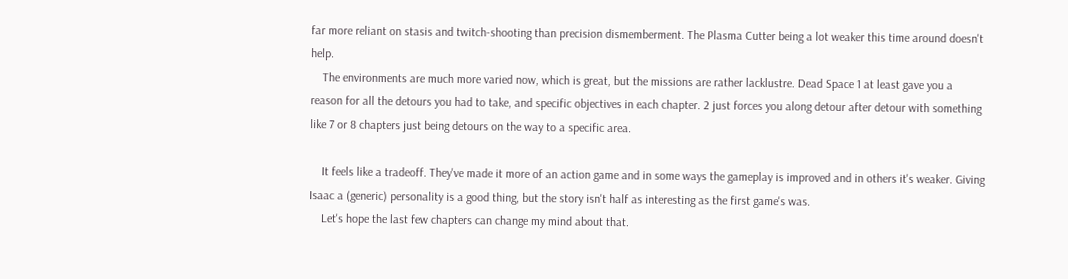far more reliant on stasis and twitch-shooting than precision dismemberment. The Plasma Cutter being a lot weaker this time around doesn't help.
    The environments are much more varied now, which is great, but the missions are rather lacklustre. Dead Space 1 at least gave you a reason for all the detours you had to take, and specific objectives in each chapter. 2 just forces you along detour after detour with something like 7 or 8 chapters just being detours on the way to a specific area.

    It feels like a tradeoff. They've made it more of an action game and in some ways the gameplay is improved and in others it's weaker. Giving Isaac a (generic) personality is a good thing, but the story isn't half as interesting as the first game's was.
    Let's hope the last few chapters can change my mind about that.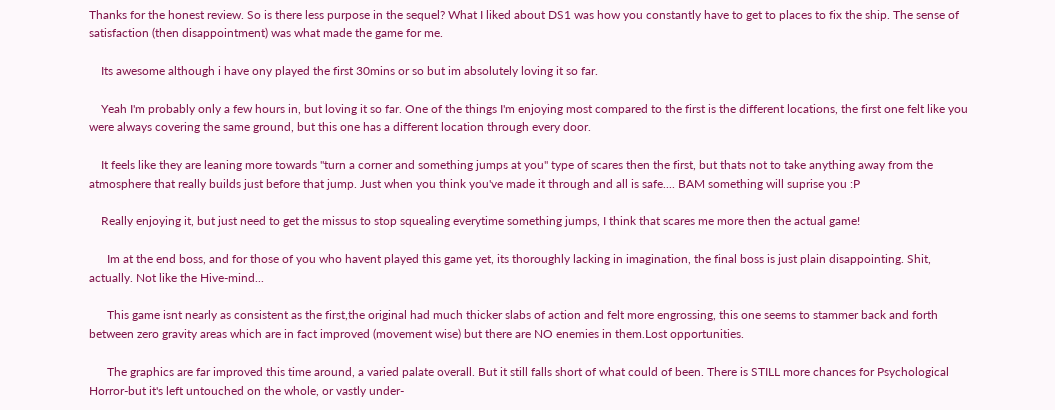Thanks for the honest review. So is there less purpose in the sequel? What I liked about DS1 was how you constantly have to get to places to fix the ship. The sense of satisfaction (then disappointment) was what made the game for me.

    Its awesome although i have ony played the first 30mins or so but im absolutely loving it so far.

    Yeah I'm probably only a few hours in, but loving it so far. One of the things I'm enjoying most compared to the first is the different locations, the first one felt like you were always covering the same ground, but this one has a different location through every door.

    It feels like they are leaning more towards "turn a corner and something jumps at you" type of scares then the first, but thats not to take anything away from the atmosphere that really builds just before that jump. Just when you think you've made it through and all is safe.... BAM something will suprise you :P

    Really enjoying it, but just need to get the missus to stop squealing everytime something jumps, I think that scares me more then the actual game!

      Im at the end boss, and for those of you who havent played this game yet, its thoroughly lacking in imagination, the final boss is just plain disappointing. Shit, actually. Not like the Hive-mind...

      This game isnt nearly as consistent as the first,the original had much thicker slabs of action and felt more engrossing, this one seems to stammer back and forth between zero gravity areas which are in fact improved (movement wise) but there are NO enemies in them.Lost opportunities.

      The graphics are far improved this time around, a varied palate overall. But it still falls short of what could of been. There is STILL more chances for Psychological Horror-but it's left untouched on the whole, or vastly under-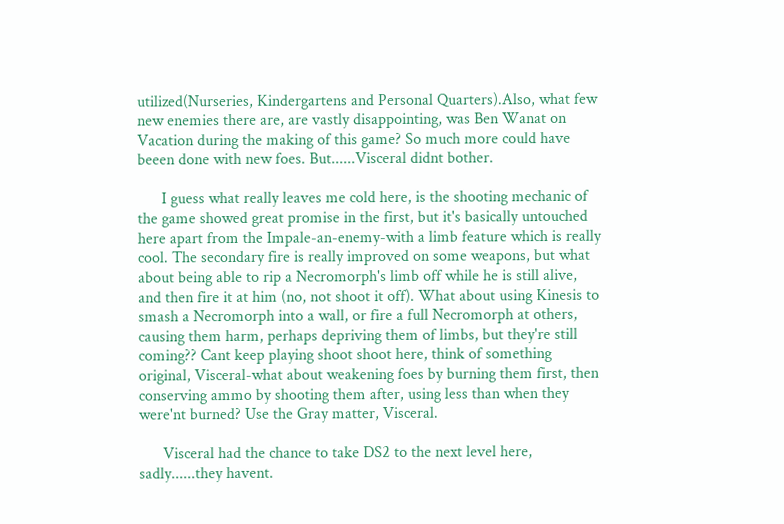utilized(Nurseries, Kindergartens and Personal Quarters).Also, what few new enemies there are, are vastly disappointing, was Ben Wanat on Vacation during the making of this game? So much more could have beeen done with new foes. But......Visceral didnt bother.

      I guess what really leaves me cold here, is the shooting mechanic of the game showed great promise in the first, but it's basically untouched here apart from the Impale-an-enemy-with a limb feature which is really cool. The secondary fire is really improved on some weapons, but what about being able to rip a Necromorph's limb off while he is still alive, and then fire it at him (no, not shoot it off). What about using Kinesis to smash a Necromorph into a wall, or fire a full Necromorph at others, causing them harm, perhaps depriving them of limbs, but they're still coming?? Cant keep playing shoot shoot here, think of something original, Visceral-what about weakening foes by burning them first, then conserving ammo by shooting them after, using less than when they were'nt burned? Use the Gray matter, Visceral.

      Visceral had the chance to take DS2 to the next level here, sadly......they havent.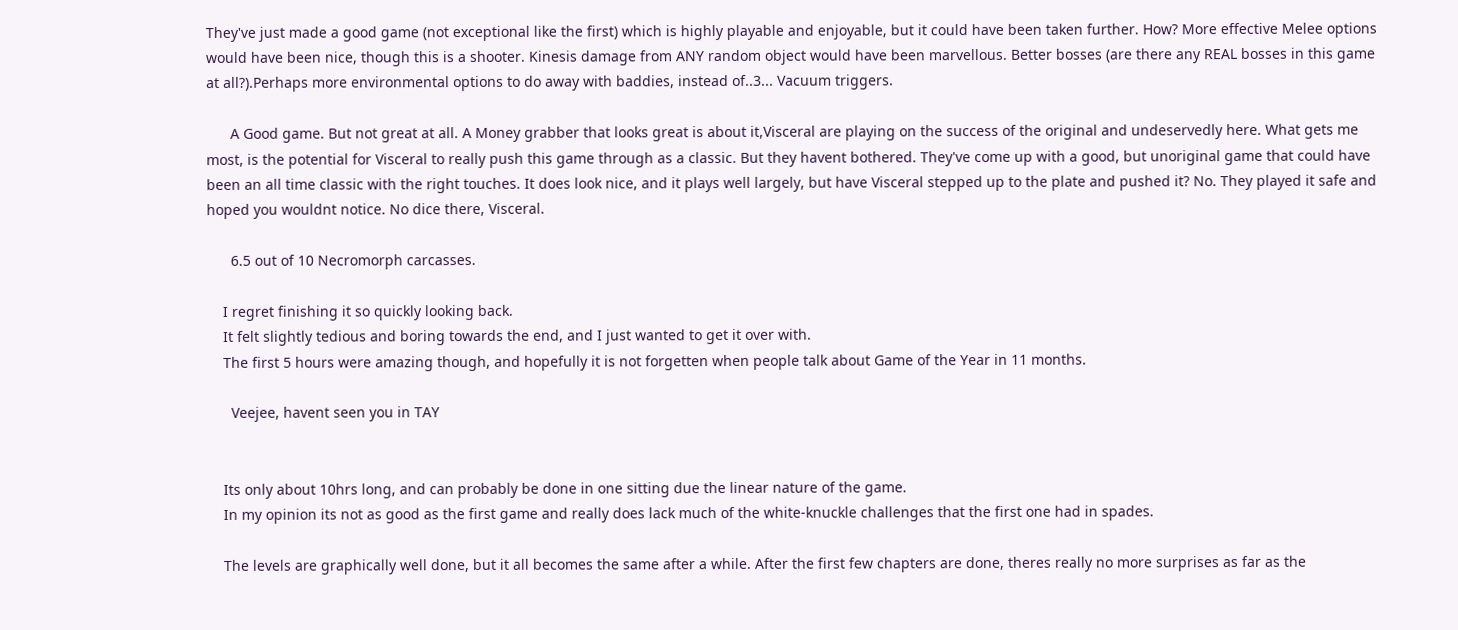They've just made a good game (not exceptional like the first) which is highly playable and enjoyable, but it could have been taken further. How? More effective Melee options would have been nice, though this is a shooter. Kinesis damage from ANY random object would have been marvellous. Better bosses (are there any REAL bosses in this game at all?).Perhaps more environmental options to do away with baddies, instead of..3... Vacuum triggers.

      A Good game. But not great at all. A Money grabber that looks great is about it,Visceral are playing on the success of the original and undeservedly here. What gets me most, is the potential for Visceral to really push this game through as a classic. But they havent bothered. They've come up with a good, but unoriginal game that could have been an all time classic with the right touches. It does look nice, and it plays well largely, but have Visceral stepped up to the plate and pushed it? No. They played it safe and hoped you wouldnt notice. No dice there, Visceral.

      6.5 out of 10 Necromorph carcasses.

    I regret finishing it so quickly looking back.
    It felt slightly tedious and boring towards the end, and I just wanted to get it over with.
    The first 5 hours were amazing though, and hopefully it is not forgetten when people talk about Game of the Year in 11 months.

      Veejee, havent seen you in TAY


    Its only about 10hrs long, and can probably be done in one sitting due the linear nature of the game.
    In my opinion its not as good as the first game and really does lack much of the white-knuckle challenges that the first one had in spades.

    The levels are graphically well done, but it all becomes the same after a while. After the first few chapters are done, theres really no more surprises as far as the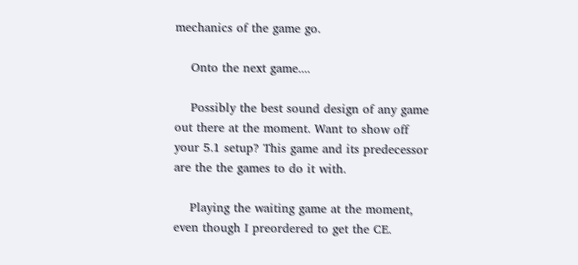mechanics of the game go.

    Onto the next game....

    Possibly the best sound design of any game out there at the moment. Want to show off your 5.1 setup? This game and its predecessor are the the games to do it with.

    Playing the waiting game at the moment, even though I preordered to get the CE.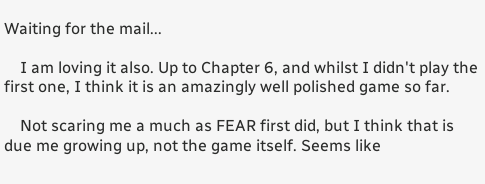Waiting for the mail...

    I am loving it also. Up to Chapter 6, and whilst I didn't play the first one, I think it is an amazingly well polished game so far.

    Not scaring me a much as FEAR first did, but I think that is due me growing up, not the game itself. Seems like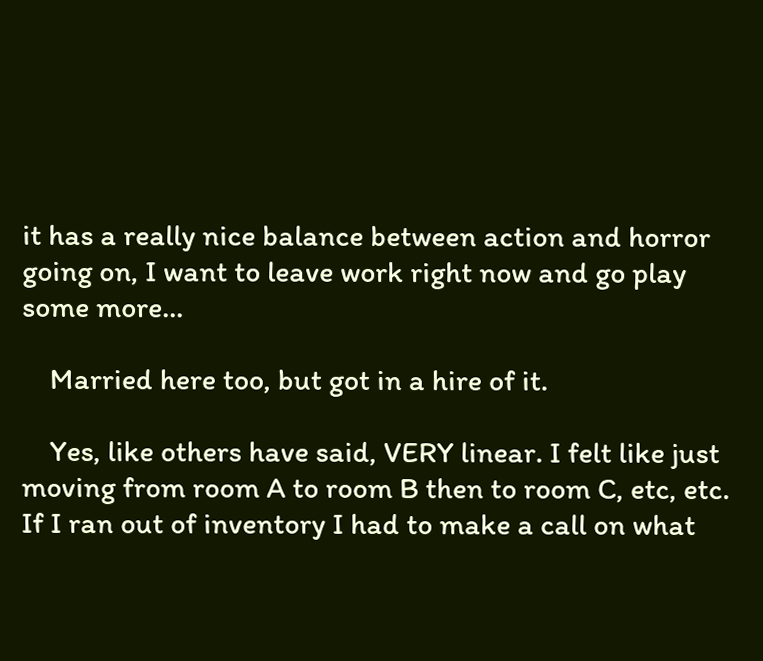it has a really nice balance between action and horror going on, I want to leave work right now and go play some more...

    Married here too, but got in a hire of it.

    Yes, like others have said, VERY linear. I felt like just moving from room A to room B then to room C, etc, etc. If I ran out of inventory I had to make a call on what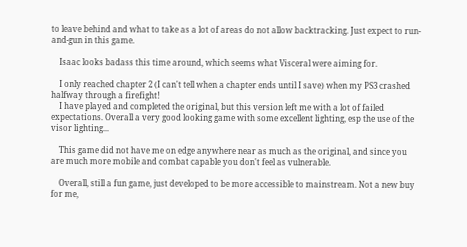to leave behind and what to take as a lot of areas do not allow backtracking. Just expect to run-and-gun in this game.

    Isaac looks badass this time around, which seems what Visceral were aiming for.

    I only reached chapter 2 (I can't tell when a chapter ends until I save) when my PS3 crashed halfway through a firefight!
    I have played and completed the original, but this version left me with a lot of failed expectations. Overall a very good looking game with some excellent lighting, esp the use of the visor lighting...

    This game did not have me on edge anywhere near as much as the original, and since you are much more mobile and combat capable you don't feel as vulnerable.

    Overall, still a fun game, just developed to be more accessible to mainstream. Not a new buy for me,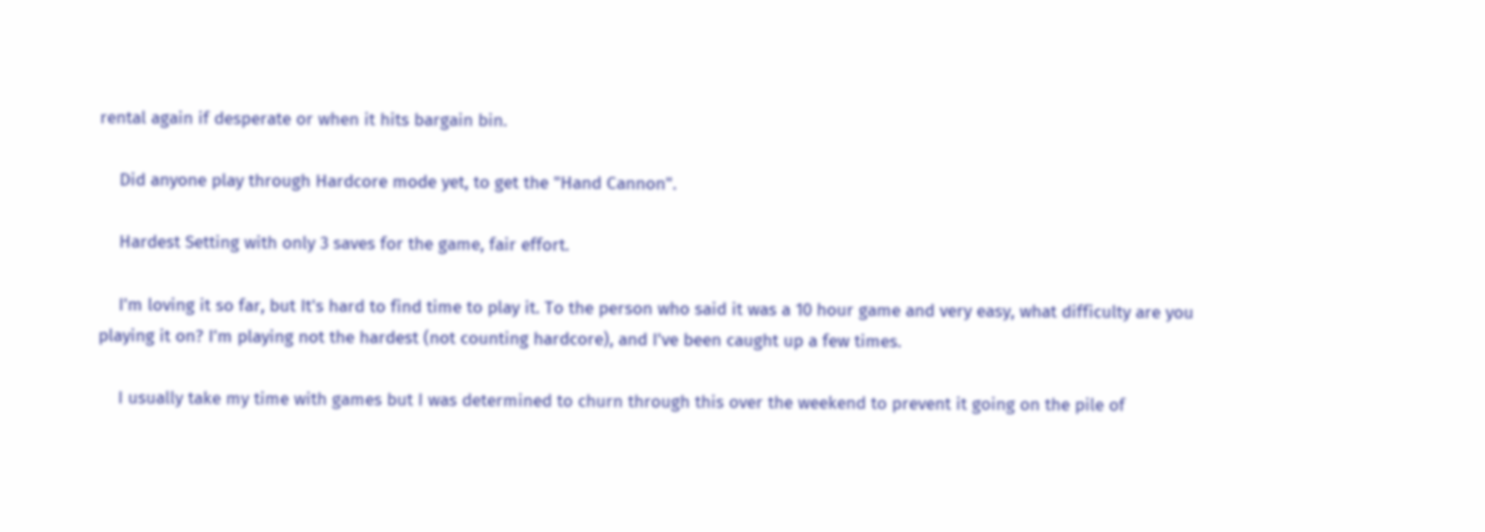rental again if desperate or when it hits bargain bin.

    Did anyone play through Hardcore mode yet, to get the "Hand Cannon".

    Hardest Setting with only 3 saves for the game, fair effort.

    I'm loving it so far, but It's hard to find time to play it. To the person who said it was a 10 hour game and very easy, what difficulty are you playing it on? I'm playing not the hardest (not counting hardcore), and I've been caught up a few times.

    I usually take my time with games but I was determined to churn through this over the weekend to prevent it going on the pile of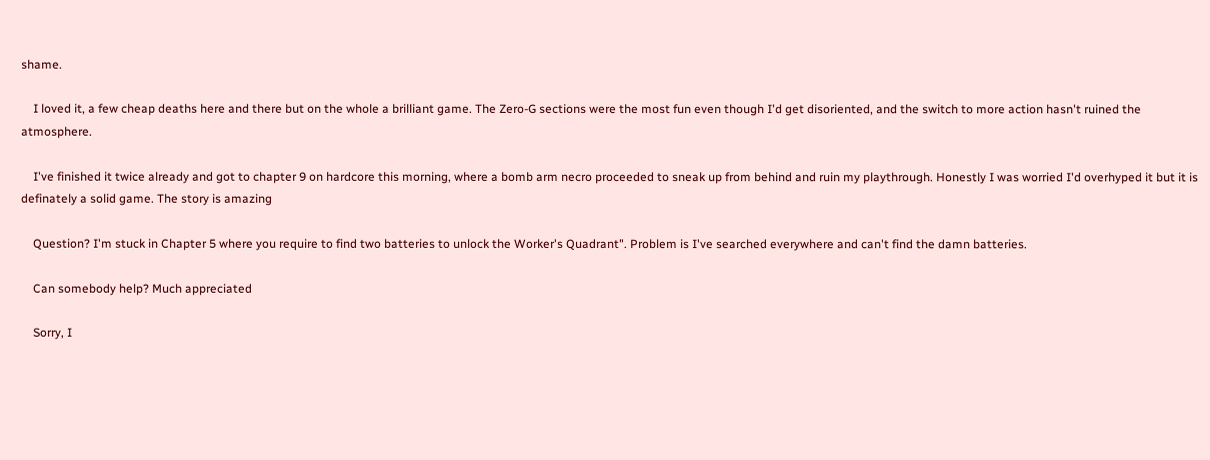shame.

    I loved it, a few cheap deaths here and there but on the whole a brilliant game. The Zero-G sections were the most fun even though I'd get disoriented, and the switch to more action hasn't ruined the atmosphere.

    I've finished it twice already and got to chapter 9 on hardcore this morning, where a bomb arm necro proceeded to sneak up from behind and ruin my playthrough. Honestly I was worried I'd overhyped it but it is definately a solid game. The story is amazing

    Question? I'm stuck in Chapter 5 where you require to find two batteries to unlock the Worker's Quadrant". Problem is I've searched everywhere and can't find the damn batteries.

    Can somebody help? Much appreciated

    Sorry, I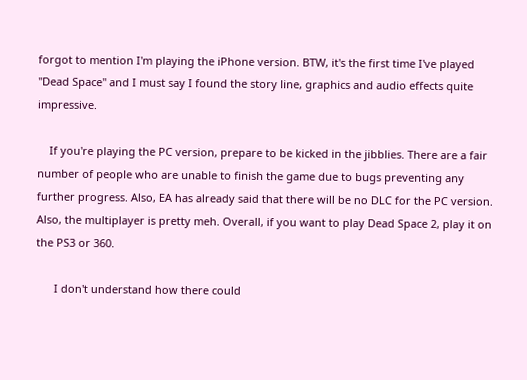forgot to mention I'm playing the iPhone version. BTW, it's the first time I've played "Dead Space" and I must say I found the story line, graphics and audio effects quite impressive.

    If you're playing the PC version, prepare to be kicked in the jibblies. There are a fair number of people who are unable to finish the game due to bugs preventing any further progress. Also, EA has already said that there will be no DLC for the PC version. Also, the multiplayer is pretty meh. Overall, if you want to play Dead Space 2, play it on the PS3 or 360.

      I don't understand how there could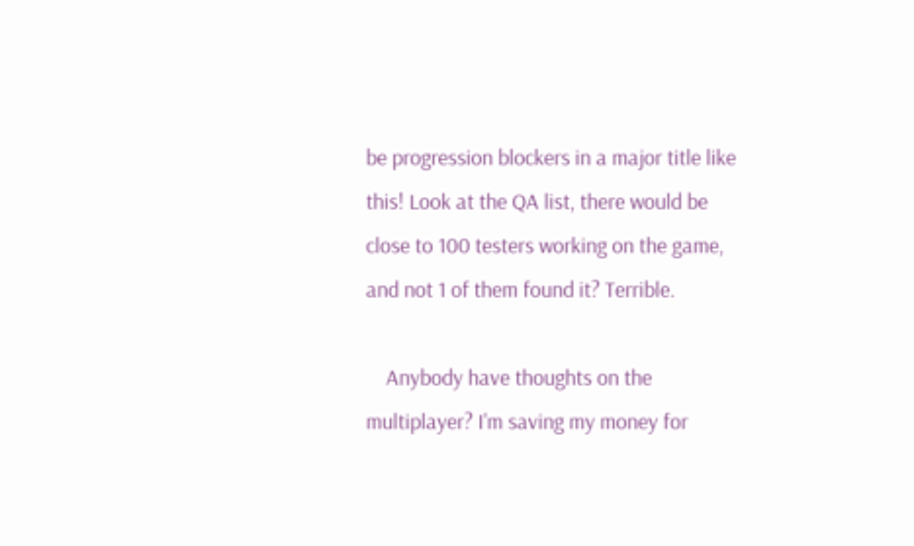be progression blockers in a major title like this! Look at the QA list, there would be close to 100 testers working on the game, and not 1 of them found it? Terrible.

    Anybody have thoughts on the multiplayer? I'm saving my money for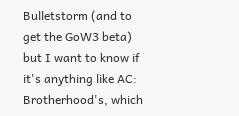Bulletstorm (and to get the GoW3 beta) but I want to know if it's anything like AC: Brotherhood's, which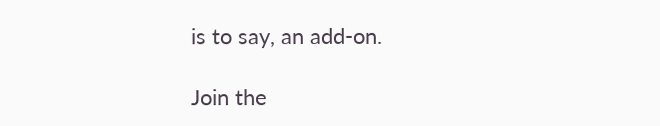is to say, an add-on.

Join the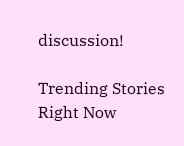discussion!

Trending Stories Right Now